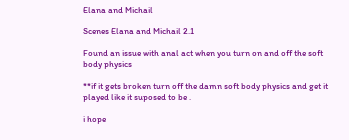Elana and Michail

Scenes Elana and Michail 2.1

Found an issue with anal act when you turn on and off the soft body physics

**if it gets broken turn off the damn soft body physics and get it played like it suposed to be .

i hope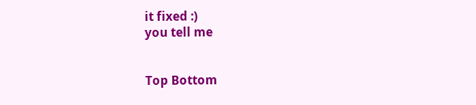it fixed :)
you tell me


Top Bottom